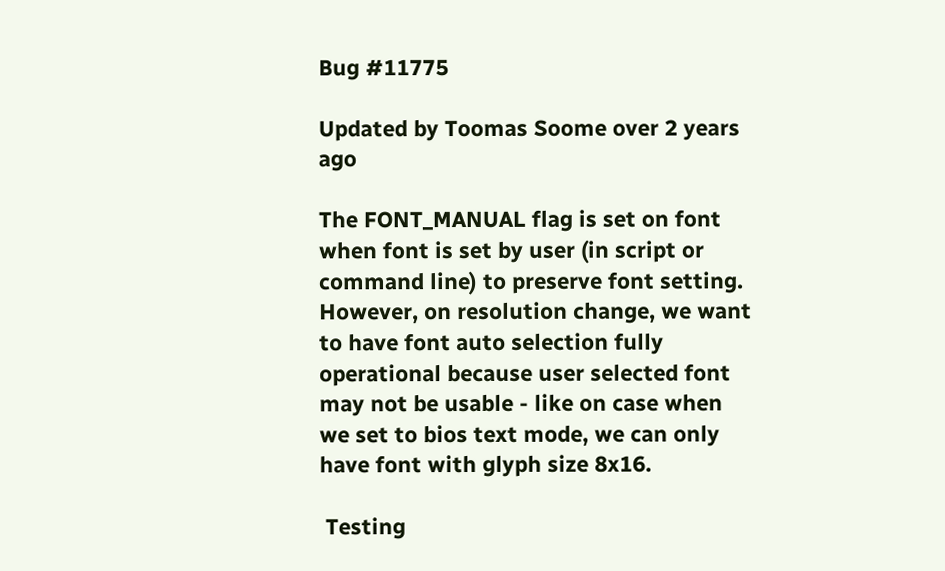Bug #11775

Updated by Toomas Soome over 2 years ago

The FONT_MANUAL flag is set on font when font is set by user (in script or command line) to preserve font setting. However, on resolution change, we want to have font auto selection fully operational because user selected font may not be usable - like on case when we set to bios text mode, we can only have font with glyph size 8x16.

 Testing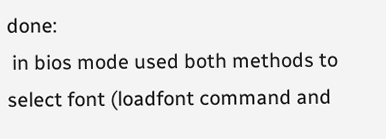done:
 in bios mode used both methods to select font (loadfont command and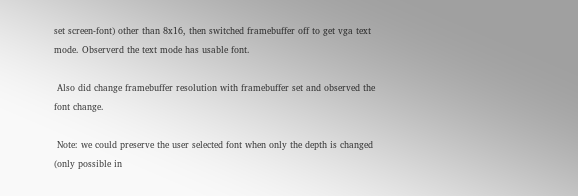set screen-font) other than 8x16, then switched framebuffer off to get vga text mode. Observerd the text mode has usable font.

 Also did change framebuffer resolution with framebuffer set and observed the font change.

 Note: we could preserve the user selected font when only the depth is changed (only possible in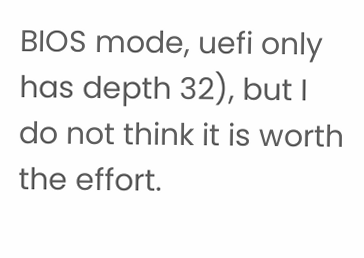BIOS mode, uefi only has depth 32), but I do not think it is worth the effort.